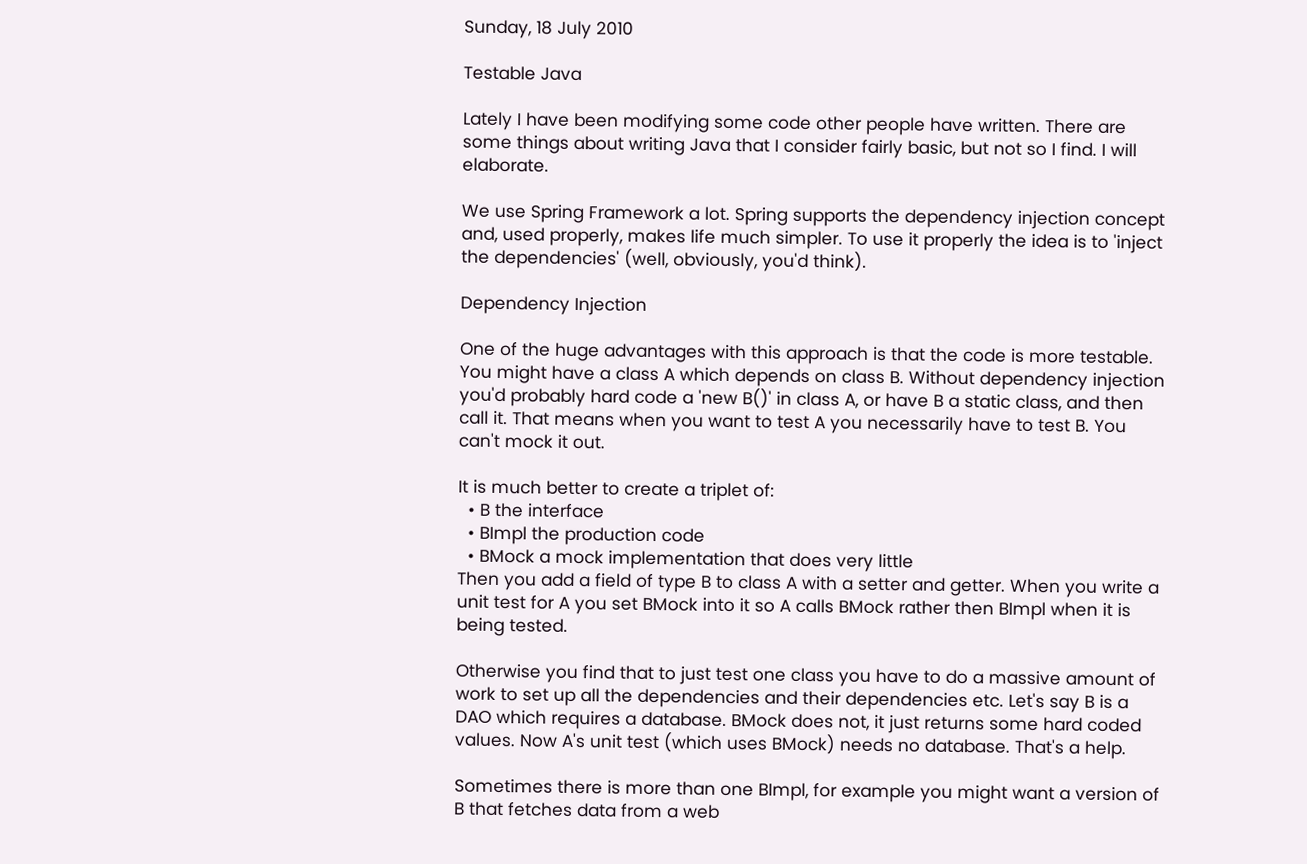Sunday, 18 July 2010

Testable Java

Lately I have been modifying some code other people have written. There are some things about writing Java that I consider fairly basic, but not so I find. I will elaborate.

We use Spring Framework a lot. Spring supports the dependency injection concept and, used properly, makes life much simpler. To use it properly the idea is to 'inject the dependencies' (well, obviously, you'd think).

Dependency Injection

One of the huge advantages with this approach is that the code is more testable. You might have a class A which depends on class B. Without dependency injection you'd probably hard code a 'new B()' in class A, or have B a static class, and then call it. That means when you want to test A you necessarily have to test B. You can't mock it out.

It is much better to create a triplet of:
  • B the interface
  • BImpl the production code
  • BMock a mock implementation that does very little
Then you add a field of type B to class A with a setter and getter. When you write a unit test for A you set BMock into it so A calls BMock rather then BImpl when it is being tested.

Otherwise you find that to just test one class you have to do a massive amount of work to set up all the dependencies and their dependencies etc. Let's say B is a DAO which requires a database. BMock does not, it just returns some hard coded values. Now A's unit test (which uses BMock) needs no database. That's a help.

Sometimes there is more than one BImpl, for example you might want a version of B that fetches data from a web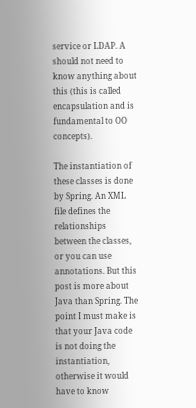service or LDAP. A should not need to know anything about this (this is called encapsulation and is fundamental to OO concepts).

The instantiation of these classes is done by Spring. An XML file defines the relationships between the classes, or you can use annotations. But this post is more about Java than Spring. The point I must make is that your Java code is not doing the instantiation, otherwise it would have to know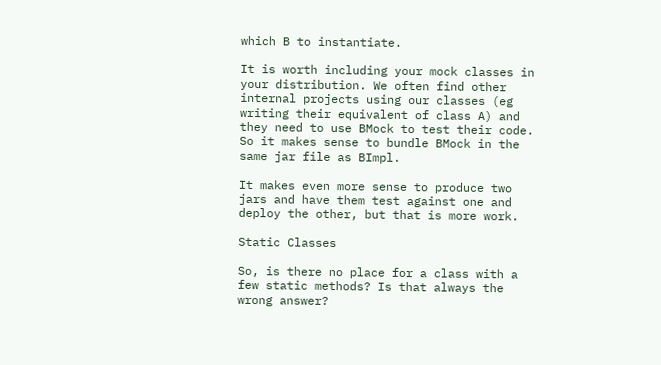which B to instantiate.

It is worth including your mock classes in your distribution. We often find other internal projects using our classes (eg writing their equivalent of class A) and they need to use BMock to test their code. So it makes sense to bundle BMock in the same jar file as BImpl.

It makes even more sense to produce two jars and have them test against one and deploy the other, but that is more work.

Static Classes

So, is there no place for a class with a few static methods? Is that always the wrong answer?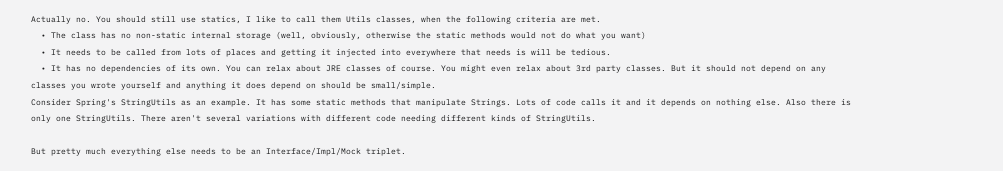Actually no. You should still use statics, I like to call them Utils classes, when the following criteria are met.
  • The class has no non-static internal storage (well, obviously, otherwise the static methods would not do what you want)
  • It needs to be called from lots of places and getting it injected into everywhere that needs is will be tedious.
  • It has no dependencies of its own. You can relax about JRE classes of course. You might even relax about 3rd party classes. But it should not depend on any classes you wrote yourself and anything it does depend on should be small/simple.
Consider Spring's StringUtils as an example. It has some static methods that manipulate Strings. Lots of code calls it and it depends on nothing else. Also there is only one StringUtils. There aren't several variations with different code needing different kinds of StringUtils.

But pretty much everything else needs to be an Interface/Impl/Mock triplet.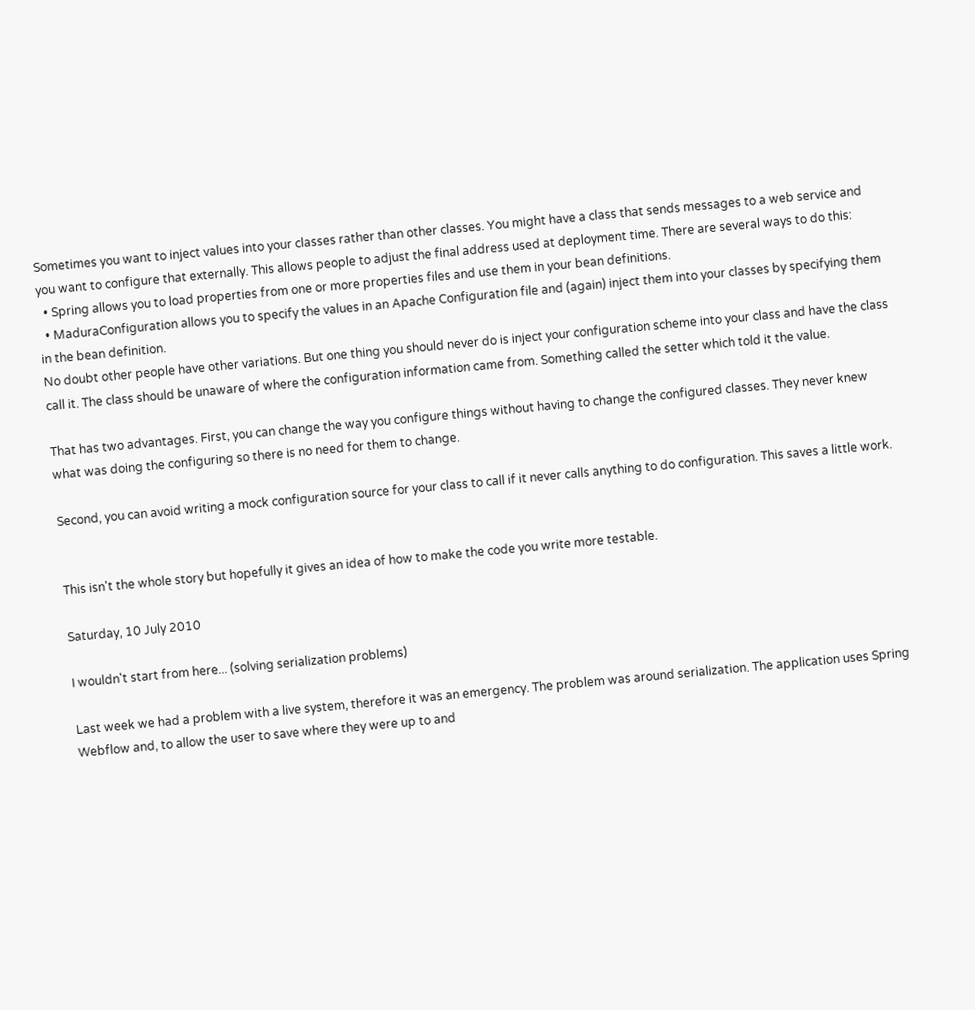Sometimes you want to inject values into your classes rather than other classes. You might have a class that sends messages to a web service and you want to configure that externally. This allows people to adjust the final address used at deployment time. There are several ways to do this:
  • Spring allows you to load properties from one or more properties files and use them in your bean definitions.
  • MaduraConfiguration allows you to specify the values in an Apache Configuration file and (again) inject them into your classes by specifying them in the bean definition.
No doubt other people have other variations. But one thing you should never do is inject your configuration scheme into your class and have the class call it. The class should be unaware of where the configuration information came from. Something called the setter which told it the value.

That has two advantages. First, you can change the way you configure things without having to change the configured classes. They never knew what was doing the configuring so there is no need for them to change.

Second, you can avoid writing a mock configuration source for your class to call if it never calls anything to do configuration. This saves a little work.


This isn't the whole story but hopefully it gives an idea of how to make the code you write more testable.

Saturday, 10 July 2010

I wouldn't start from here... (solving serialization problems)

Last week we had a problem with a live system, therefore it was an emergency. The problem was around serialization. The application uses Spring Webflow and, to allow the user to save where they were up to and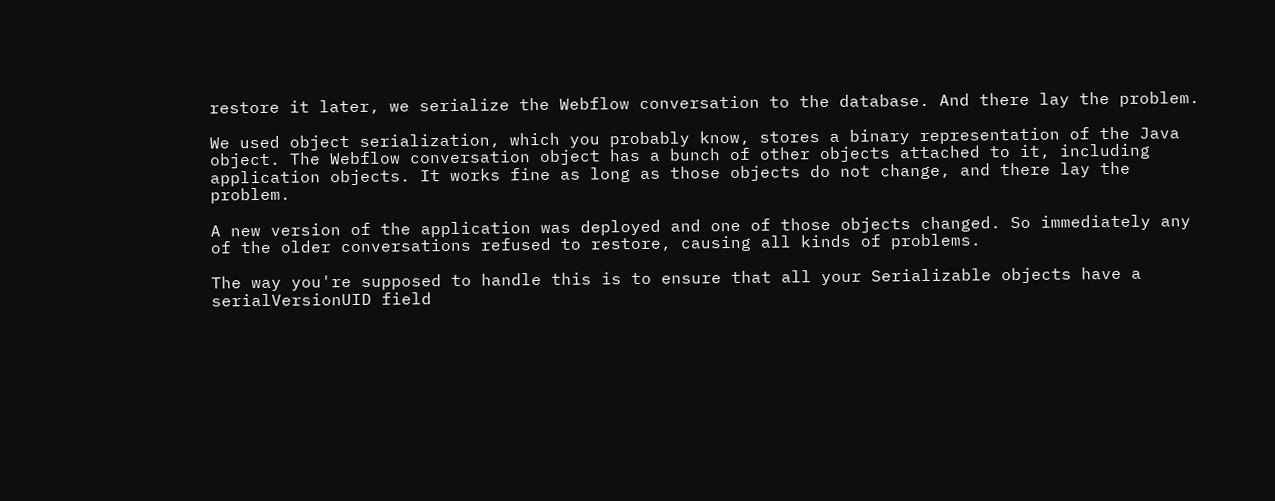restore it later, we serialize the Webflow conversation to the database. And there lay the problem.

We used object serialization, which you probably know, stores a binary representation of the Java object. The Webflow conversation object has a bunch of other objects attached to it, including application objects. It works fine as long as those objects do not change, and there lay the problem.

A new version of the application was deployed and one of those objects changed. So immediately any of the older conversations refused to restore, causing all kinds of problems.

The way you're supposed to handle this is to ensure that all your Serializable objects have a serialVersionUID field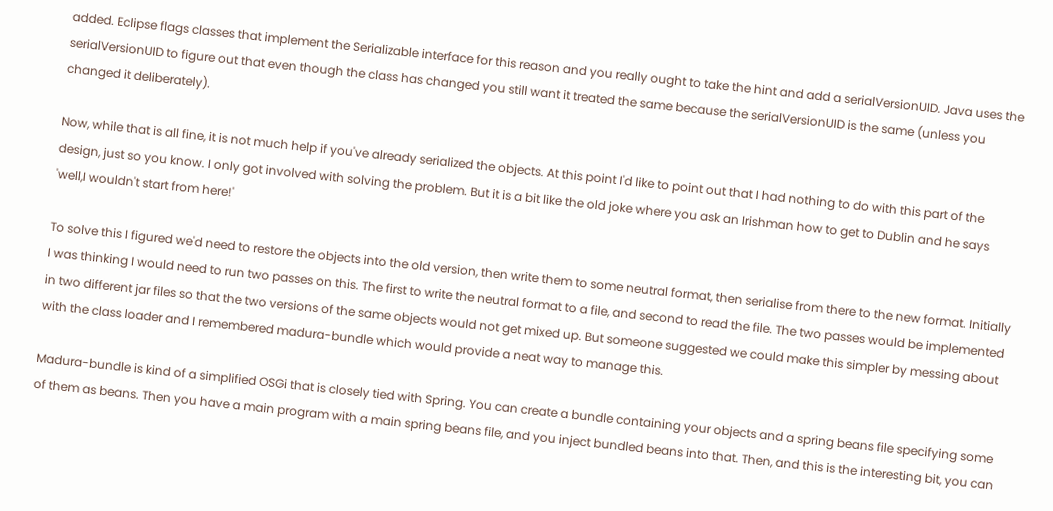added. Eclipse flags classes that implement the Serializable interface for this reason and you really ought to take the hint and add a serialVersionUID. Java uses the serialVersionUID to figure out that even though the class has changed you still want it treated the same because the serialVersionUID is the same (unless you changed it deliberately).

Now, while that is all fine, it is not much help if you've already serialized the objects. At this point I'd like to point out that I had nothing to do with this part of the design, just so you know. I only got involved with solving the problem. But it is a bit like the old joke where you ask an Irishman how to get to Dublin and he says 'well,I wouldn't start from here!'

To solve this I figured we'd need to restore the objects into the old version, then write them to some neutral format, then serialise from there to the new format. Initially I was thinking I would need to run two passes on this. The first to write the neutral format to a file, and second to read the file. The two passes would be implemented in two different jar files so that the two versions of the same objects would not get mixed up. But someone suggested we could make this simpler by messing about with the class loader and I remembered madura-bundle which would provide a neat way to manage this.

Madura-bundle is kind of a simplified OSGi that is closely tied with Spring. You can create a bundle containing your objects and a spring beans file specifying some of them as beans. Then you have a main program with a main spring beans file, and you inject bundled beans into that. Then, and this is the interesting bit, you can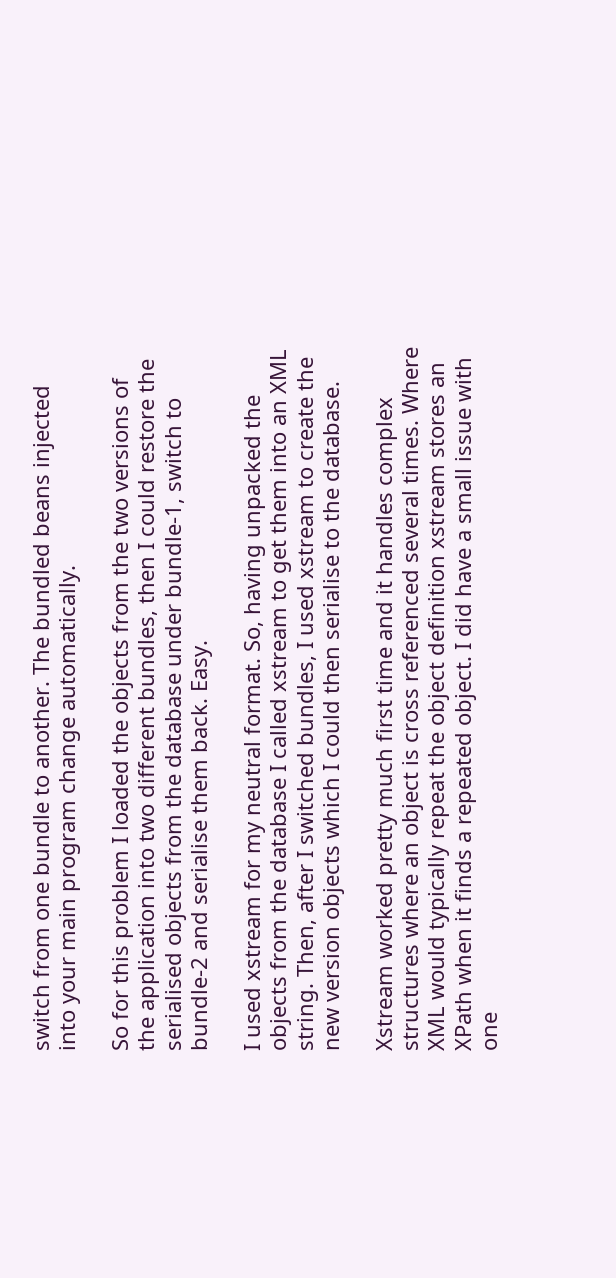switch from one bundle to another. The bundled beans injected into your main program change automatically.

So for this problem I loaded the objects from the two versions of the application into two different bundles, then I could restore the serialised objects from the database under bundle-1, switch to bundle-2 and serialise them back. Easy.

I used xstream for my neutral format. So, having unpacked the objects from the database I called xstream to get them into an XML string. Then, after I switched bundles, I used xstream to create the new version objects which I could then serialise to the database.

Xstream worked pretty much first time and it handles complex structures where an object is cross referenced several times. Where XML would typically repeat the object definition xstream stores an XPath when it finds a repeated object. I did have a small issue with one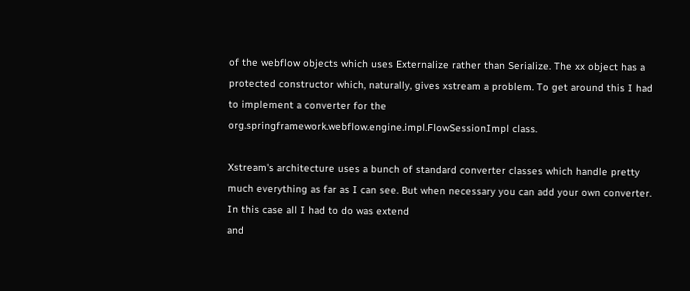of the webflow objects which uses Externalize rather than Serialize. The xx object has a protected constructor which, naturally, gives xstream a problem. To get around this I had to implement a converter for the org.springframework.webflow.engine.impl.FlowSessionImpl class.

Xstream's architecture uses a bunch of standard converter classes which handle pretty much everything as far as I can see. But when necessary you can add your own converter. In this case all I had to do was extend
and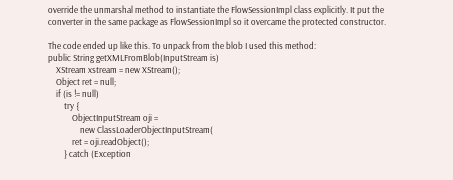override the unmarshal method to instantiate the FlowSessionImpl class explicitly. It put the converter in the same package as FlowSessionImpl so it overcame the protected constructor.

The code ended up like this. To unpack from the blob I used this method:
public String getXMLFromBlob(InputStream is)
    XStream xstream = new XStream();
    Object ret = null;
    if (is != null)
        try {
            ObjectInputStream oji =
                new ClassLoaderObjectInputStream(
            ret = oji.readObject();
        } catch (Exception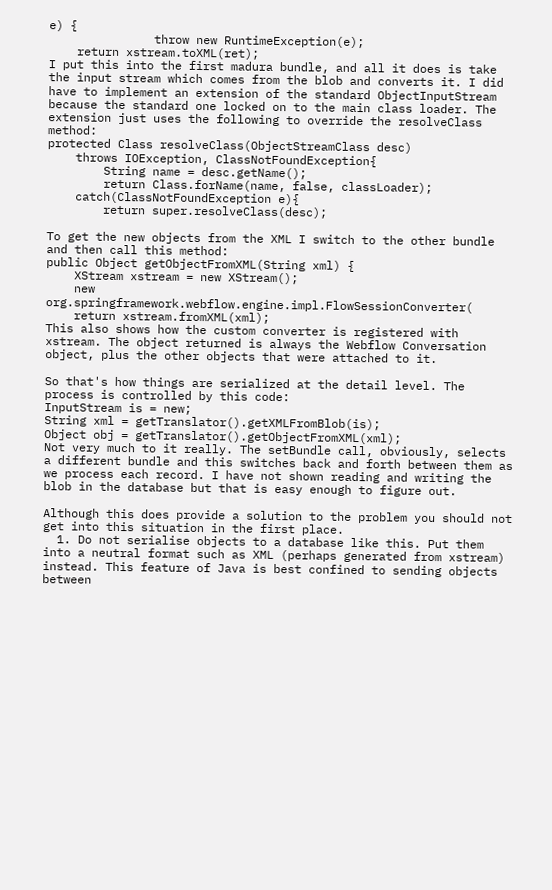e) {
               throw new RuntimeException(e);
    return xstream.toXML(ret);
I put this into the first madura bundle, and all it does is take the input stream which comes from the blob and converts it. I did have to implement an extension of the standard ObjectInputStream because the standard one locked on to the main class loader. The extension just uses the following to override the resolveClass method:
protected Class resolveClass(ObjectStreamClass desc)
    throws IOException, ClassNotFoundException{
        String name = desc.getName();
        return Class.forName(name, false, classLoader);
    catch(ClassNotFoundException e){
        return super.resolveClass(desc);

To get the new objects from the XML I switch to the other bundle and then call this method:
public Object getObjectFromXML(String xml) {
    XStream xstream = new XStream();
    new org.springframework.webflow.engine.impl.FlowSessionConverter(
    return xstream.fromXML(xml);
This also shows how the custom converter is registered with xstream. The object returned is always the Webflow Conversation object, plus the other objects that were attached to it.

So that's how things are serialized at the detail level. The process is controlled by this code:
InputStream is = new;
String xml = getTranslator().getXMLFromBlob(is);
Object obj = getTranslator().getObjectFromXML(xml);
Not very much to it really. The setBundle call, obviously, selects a different bundle and this switches back and forth between them as we process each record. I have not shown reading and writing the blob in the database but that is easy enough to figure out.

Although this does provide a solution to the problem you should not get into this situation in the first place.
  1. Do not serialise objects to a database like this. Put them into a neutral format such as XML (perhaps generated from xstream) instead. This feature of Java is best confined to sending objects between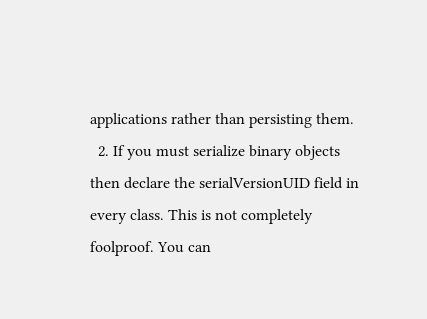applications rather than persisting them.
  2. If you must serialize binary objects then declare the serialVersionUID field in every class. This is not completely foolproof. You can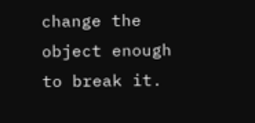change the object enough to break it.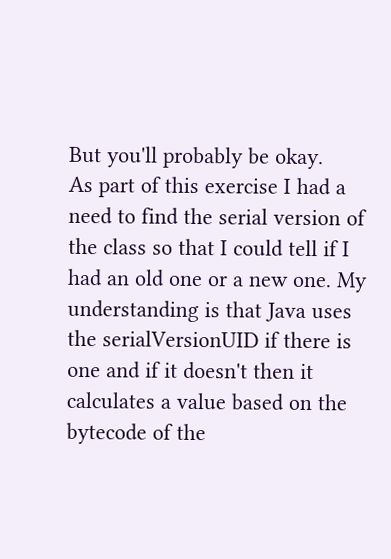But you'll probably be okay.
As part of this exercise I had a need to find the serial version of the class so that I could tell if I had an old one or a new one. My understanding is that Java uses the serialVersionUID if there is one and if it doesn't then it calculates a value based on the bytecode of the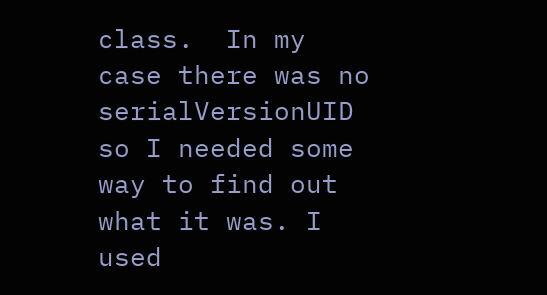class.  In my case there was no serialVersionUID so I needed some way to find out what it was. I used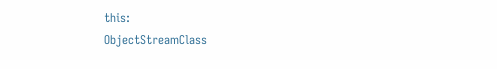this:
ObjectStreamClass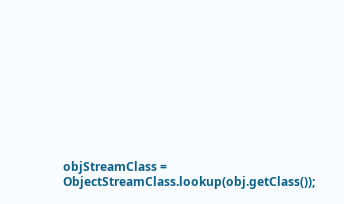objStreamClass = ObjectStreamClass.lookup(obj.getClass());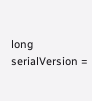long serialVersion =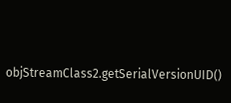objStreamClass2.getSerialVersionUID()